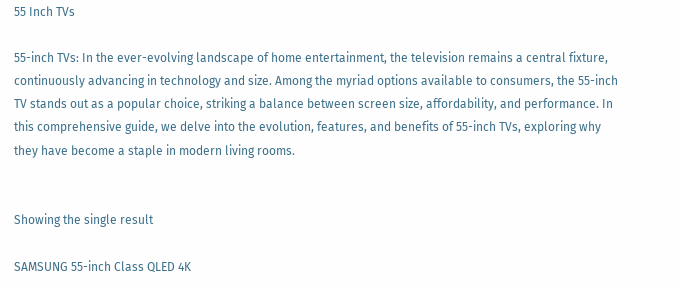55 Inch TVs

55-inch TVs: In the ever-evolving landscape of home entertainment, the television remains a central fixture, continuously advancing in technology and size. Among the myriad options available to consumers, the 55-inch TV stands out as a popular choice, striking a balance between screen size, affordability, and performance. In this comprehensive guide, we delve into the evolution, features, and benefits of 55-inch TVs, exploring why they have become a staple in modern living rooms.


Showing the single result

SAMSUNG 55-inch Class QLED 4K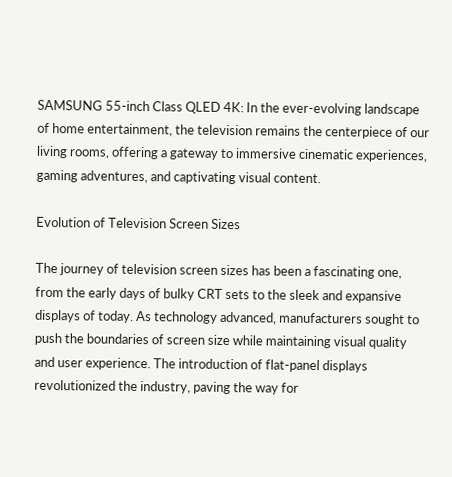SAMSUNG 55-inch Class QLED 4K: In the ever-evolving landscape of home entertainment, the television remains the centerpiece of our living rooms, offering a gateway to immersive cinematic experiences, gaming adventures, and captivating visual content.

Evolution of Television Screen Sizes

The journey of television screen sizes has been a fascinating one, from the early days of bulky CRT sets to the sleek and expansive displays of today. As technology advanced, manufacturers sought to push the boundaries of screen size while maintaining visual quality and user experience. The introduction of flat-panel displays revolutionized the industry, paving the way for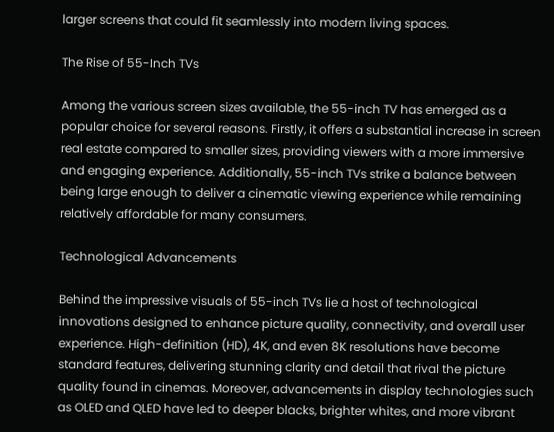larger screens that could fit seamlessly into modern living spaces.

The Rise of 55-Inch TVs

Among the various screen sizes available, the 55-inch TV has emerged as a popular choice for several reasons. Firstly, it offers a substantial increase in screen real estate compared to smaller sizes, providing viewers with a more immersive and engaging experience. Additionally, 55-inch TVs strike a balance between being large enough to deliver a cinematic viewing experience while remaining relatively affordable for many consumers.

Technological Advancements

Behind the impressive visuals of 55-inch TVs lie a host of technological innovations designed to enhance picture quality, connectivity, and overall user experience. High-definition (HD), 4K, and even 8K resolutions have become standard features, delivering stunning clarity and detail that rival the picture quality found in cinemas. Moreover, advancements in display technologies such as OLED and QLED have led to deeper blacks, brighter whites, and more vibrant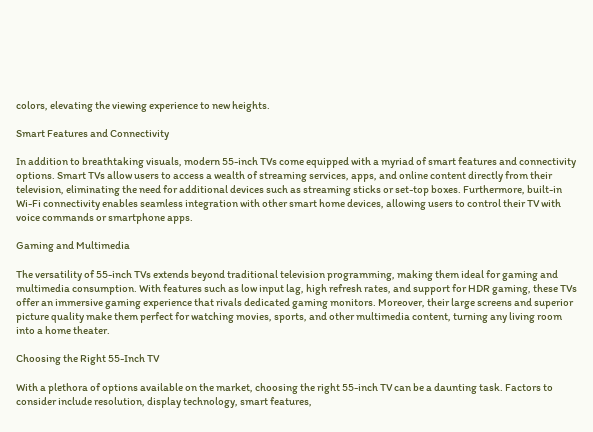colors, elevating the viewing experience to new heights.

Smart Features and Connectivity

In addition to breathtaking visuals, modern 55-inch TVs come equipped with a myriad of smart features and connectivity options. Smart TVs allow users to access a wealth of streaming services, apps, and online content directly from their television, eliminating the need for additional devices such as streaming sticks or set-top boxes. Furthermore, built-in Wi-Fi connectivity enables seamless integration with other smart home devices, allowing users to control their TV with voice commands or smartphone apps.

Gaming and Multimedia

The versatility of 55-inch TVs extends beyond traditional television programming, making them ideal for gaming and multimedia consumption. With features such as low input lag, high refresh rates, and support for HDR gaming, these TVs offer an immersive gaming experience that rivals dedicated gaming monitors. Moreover, their large screens and superior picture quality make them perfect for watching movies, sports, and other multimedia content, turning any living room into a home theater.

Choosing the Right 55-Inch TV

With a plethora of options available on the market, choosing the right 55-inch TV can be a daunting task. Factors to consider include resolution, display technology, smart features,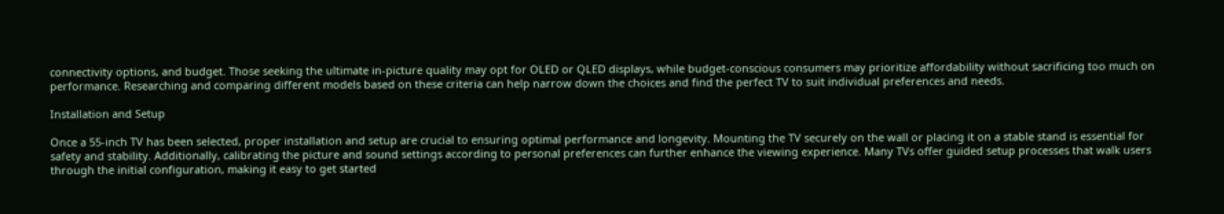connectivity options, and budget. Those seeking the ultimate in-picture quality may opt for OLED or QLED displays, while budget-conscious consumers may prioritize affordability without sacrificing too much on performance. Researching and comparing different models based on these criteria can help narrow down the choices and find the perfect TV to suit individual preferences and needs.

Installation and Setup

Once a 55-inch TV has been selected, proper installation and setup are crucial to ensuring optimal performance and longevity. Mounting the TV securely on the wall or placing it on a stable stand is essential for safety and stability. Additionally, calibrating the picture and sound settings according to personal preferences can further enhance the viewing experience. Many TVs offer guided setup processes that walk users through the initial configuration, making it easy to get started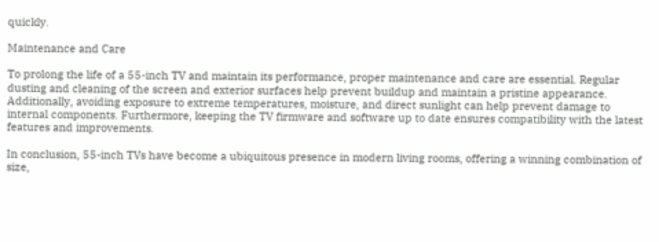quickly.

Maintenance and Care

To prolong the life of a 55-inch TV and maintain its performance, proper maintenance and care are essential. Regular dusting and cleaning of the screen and exterior surfaces help prevent buildup and maintain a pristine appearance. Additionally, avoiding exposure to extreme temperatures, moisture, and direct sunlight can help prevent damage to internal components. Furthermore, keeping the TV firmware and software up to date ensures compatibility with the latest features and improvements.

In conclusion, 55-inch TVs have become a ubiquitous presence in modern living rooms, offering a winning combination of size,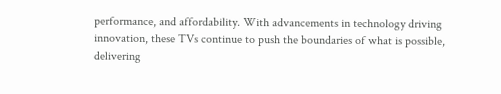performance, and affordability. With advancements in technology driving innovation, these TVs continue to push the boundaries of what is possible, delivering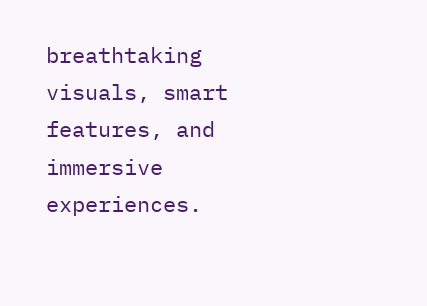breathtaking visuals, smart features, and immersive experiences.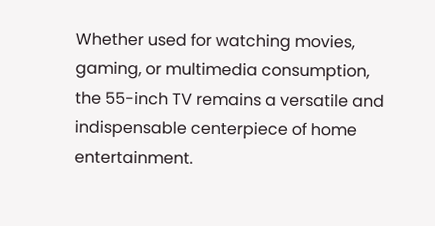Whether used for watching movies, gaming, or multimedia consumption, the 55-inch TV remains a versatile and indispensable centerpiece of home entertainment.